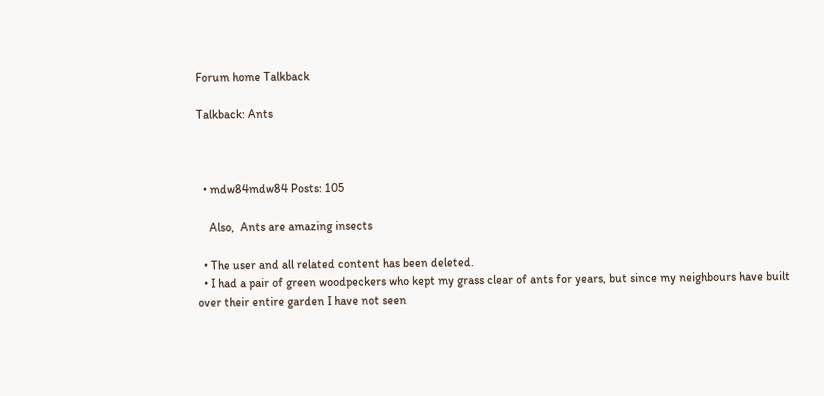Forum home Talkback

Talkback: Ants



  • mdw84mdw84 Posts: 105

    Also,  Ants are amazing insects

  • The user and all related content has been deleted.
  • I had a pair of green woodpeckers who kept my grass clear of ants for years, but since my neighbours have built over their entire garden I have not seen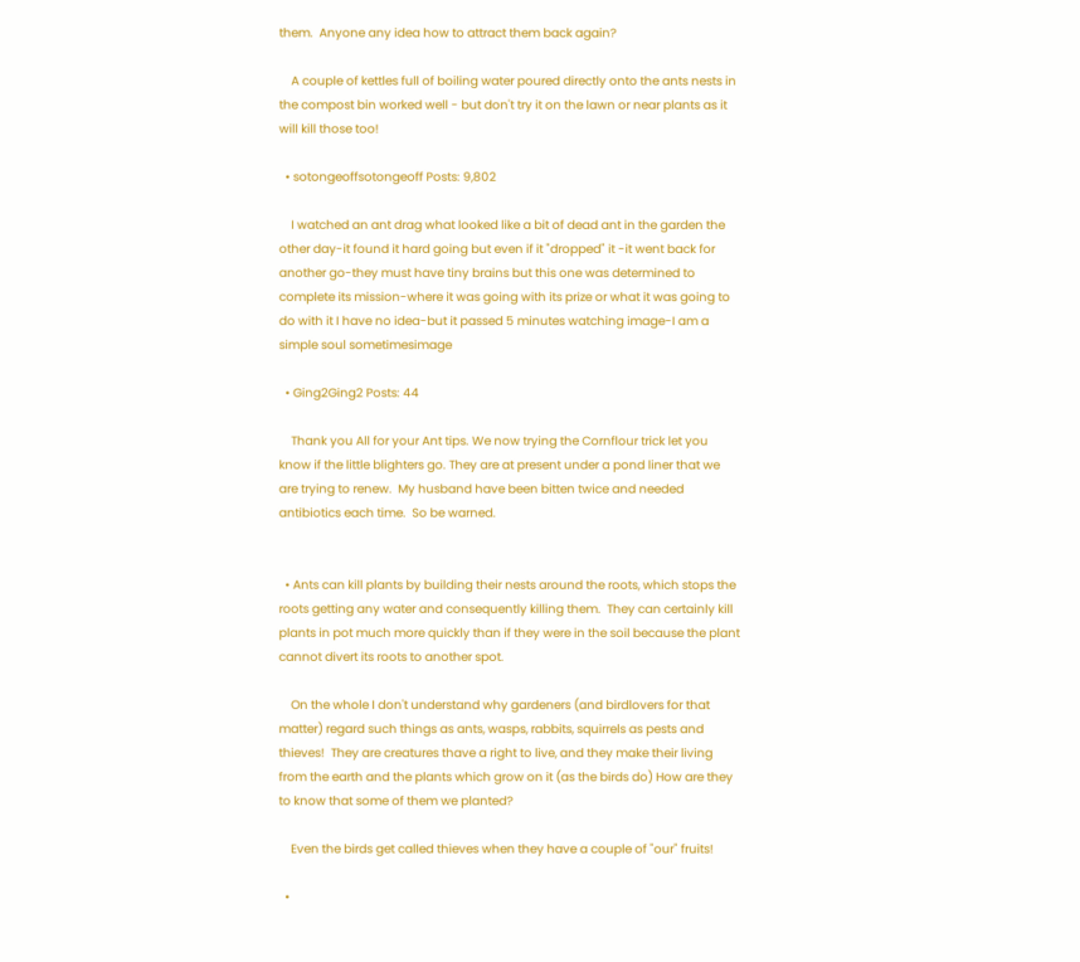them.  Anyone any idea how to attract them back again?

    A couple of kettles full of boiling water poured directly onto the ants nests in the compost bin worked well - but don't try it on the lawn or near plants as it will kill those too!

  • sotongeoffsotongeoff Posts: 9,802

    I watched an ant drag what looked like a bit of dead ant in the garden the other day-it found it hard going but even if it "dropped" it -it went back for another go-they must have tiny brains but this one was determined to complete its mission-where it was going with its prize or what it was going to do with it I have no idea-but it passed 5 minutes watching image-I am a simple soul sometimesimage

  • Ging2Ging2 Posts: 44

    Thank you All for your Ant tips. We now trying the Cornflour trick let you know if the little blighters go. They are at present under a pond liner that we are trying to renew.  My husband have been bitten twice and needed antibiotics each time.  So be warned.


  • Ants can kill plants by building their nests around the roots, which stops the roots getting any water and consequently killing them.  They can certainly kill plants in pot much more quickly than if they were in the soil because the plant cannot divert its roots to another spot.

    On the whole I don't understand why gardeners (and birdlovers for that matter) regard such things as ants, wasps, rabbits, squirrels as pests and thieves!  They are creatures thave a right to live, and they make their living from the earth and the plants which grow on it (as the birds do) How are they to know that some of them we planted?

    Even the birds get called thieves when they have a couple of "our" fruits!

  •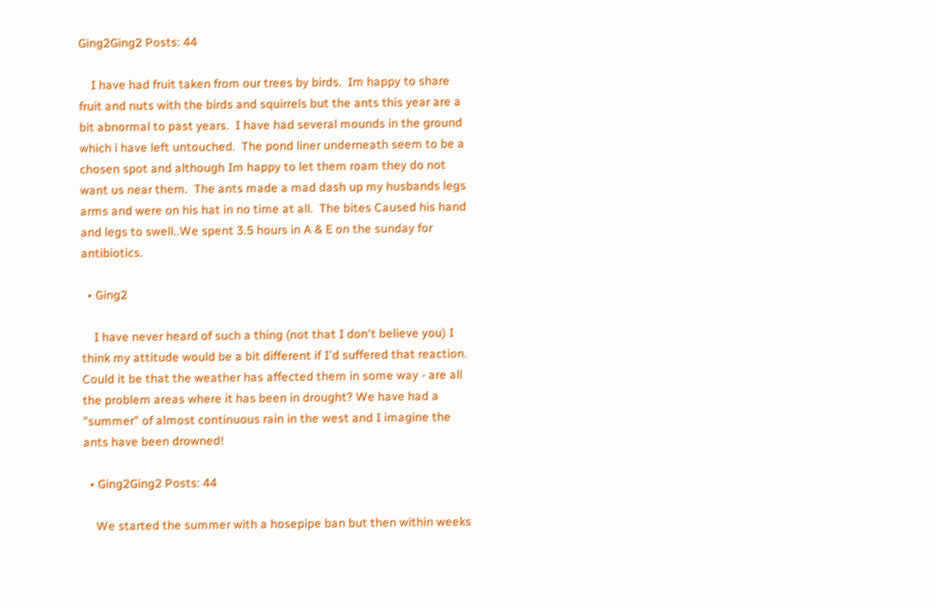Ging2Ging2 Posts: 44

    I have had fruit taken from our trees by birds.  Im happy to share fruit and nuts with the birds and squirrels but the ants this year are a bit abnormal to past years.  I have had several mounds in the ground which i have left untouched.  The pond liner underneath seem to be a chosen spot and although Im happy to let them roam they do not want us near them.  The ants made a mad dash up my husbands legs arms and were on his hat in no time at all.  The bites Caused his hand and legs to swell..We spent 3.5 hours in A & E on the sunday for antibiotics.

  • Ging2

    I have never heard of such a thing (not that I don't believe you) I think my attitude would be a bit different if I'd suffered that reaction.  Could it be that the weather has affected them in some way - are all the problem areas where it has been in drought? We have had a "summer" of almost continuous rain in the west and I imagine the ants have been drowned!

  • Ging2Ging2 Posts: 44

    We started the summer with a hosepipe ban but then within weeks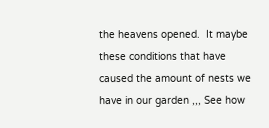the heavens opened.  It maybe these conditions that have caused the amount of nests we have in our garden ,,, See how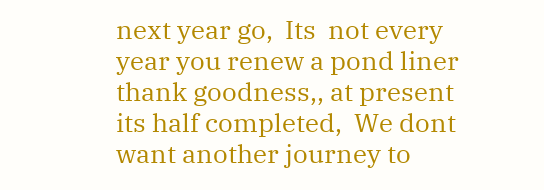next year go,  Its  not every year you renew a pond liner thank goodness,, at present its half completed,  We dont want another journey to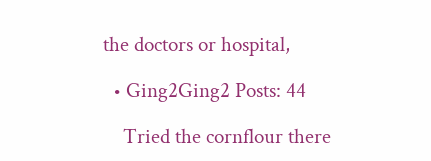the doctors or hospital,

  • Ging2Ging2 Posts: 44

    Tried the cornflour there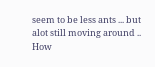seem to be less ants ... but alot still moving around .. How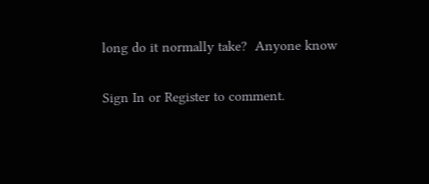long do it normally take?  Anyone know

Sign In or Register to comment.